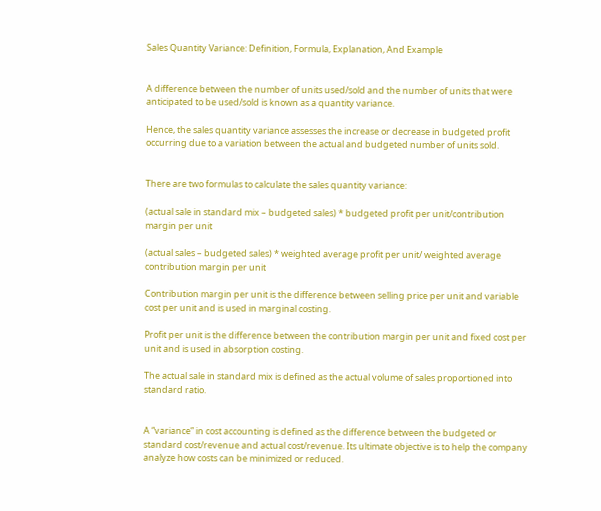Sales Quantity Variance: Definition, Formula, Explanation, And Example


A difference between the number of units used/sold and the number of units that were anticipated to be used/sold is known as a quantity variance.

Hence, the sales quantity variance assesses the increase or decrease in budgeted profit occurring due to a variation between the actual and budgeted number of units sold.


There are two formulas to calculate the sales quantity variance:

(actual sale in standard mix – budgeted sales) * budgeted profit per unit/contribution margin per unit

(actual sales – budgeted sales) * weighted average profit per unit/ weighted average contribution margin per unit

Contribution margin per unit is the difference between selling price per unit and variable cost per unit and is used in marginal costing.

Profit per unit is the difference between the contribution margin per unit and fixed cost per unit and is used in absorption costing.

The actual sale in standard mix is defined as the actual volume of sales proportioned into standard ratio.


A “variance” in cost accounting is defined as the difference between the budgeted or standard cost/revenue and actual cost/revenue. Its ultimate objective is to help the company analyze how costs can be minimized or reduced.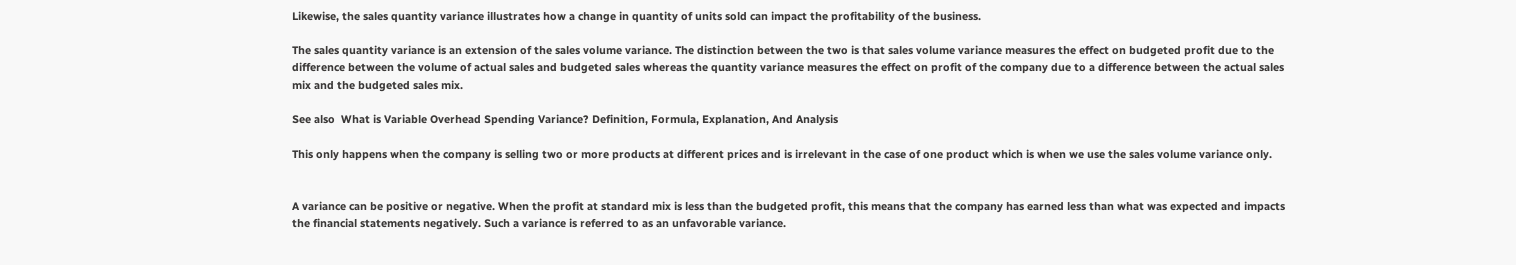Likewise, the sales quantity variance illustrates how a change in quantity of units sold can impact the profitability of the business.

The sales quantity variance is an extension of the sales volume variance. The distinction between the two is that sales volume variance measures the effect on budgeted profit due to the difference between the volume of actual sales and budgeted sales whereas the quantity variance measures the effect on profit of the company due to a difference between the actual sales mix and the budgeted sales mix.

See also  What is Variable Overhead Spending Variance? Definition, Formula, Explanation, And Analysis

This only happens when the company is selling two or more products at different prices and is irrelevant in the case of one product which is when we use the sales volume variance only.


A variance can be positive or negative. When the profit at standard mix is less than the budgeted profit, this means that the company has earned less than what was expected and impacts the financial statements negatively. Such a variance is referred to as an unfavorable variance.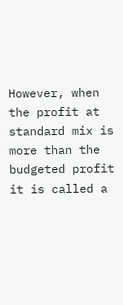However, when the profit at standard mix is more than the budgeted profit it is called a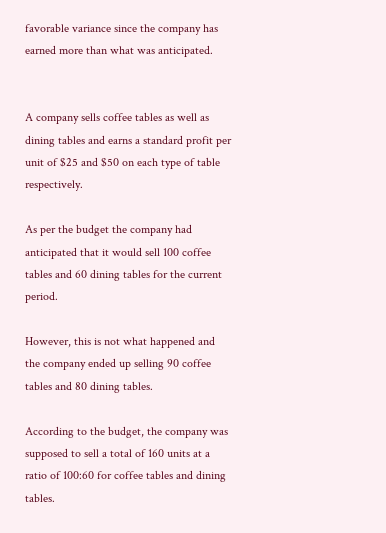favorable variance since the company has earned more than what was anticipated.


A company sells coffee tables as well as dining tables and earns a standard profit per unit of $25 and $50 on each type of table respectively.

As per the budget the company had anticipated that it would sell 100 coffee tables and 60 dining tables for the current period.

However, this is not what happened and the company ended up selling 90 coffee tables and 80 dining tables.

According to the budget, the company was supposed to sell a total of 160 units at a ratio of 100:60 for coffee tables and dining tables.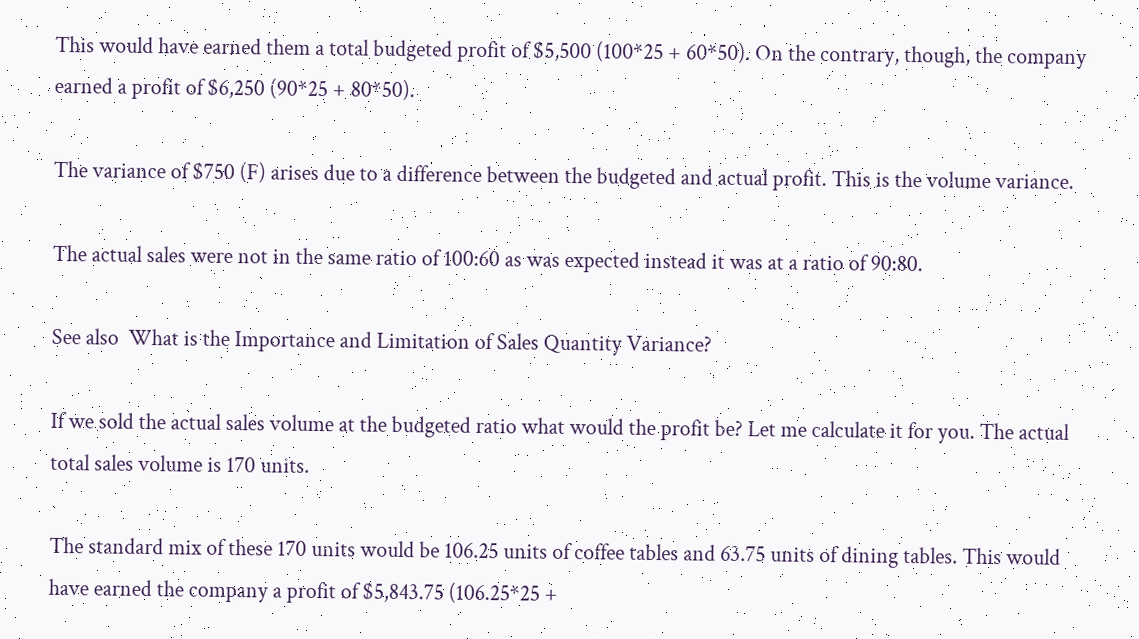This would have earned them a total budgeted profit of $5,500 (100*25 + 60*50). On the contrary, though, the company earned a profit of $6,250 (90*25 + 80*50).

The variance of $750 (F) arises due to a difference between the budgeted and actual profit. This is the volume variance.

The actual sales were not in the same ratio of 100:60 as was expected instead it was at a ratio of 90:80.

See also  What is the Importance and Limitation of Sales Quantity Variance?

If we sold the actual sales volume at the budgeted ratio what would the profit be? Let me calculate it for you. The actual total sales volume is 170 units.

The standard mix of these 170 units would be 106.25 units of coffee tables and 63.75 units of dining tables. This would have earned the company a profit of $5,843.75 (106.25*25 +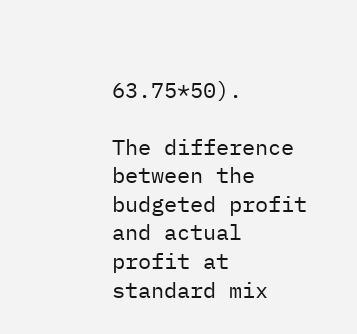63.75*50).

The difference between the budgeted profit and actual profit at standard mix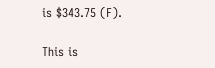is $343.75 (F).

This is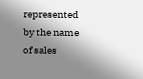represented by the name of sales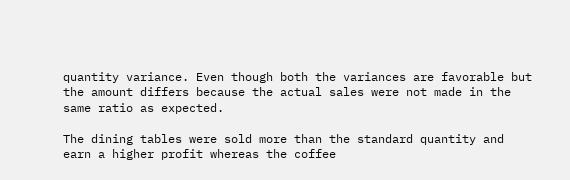quantity variance. Even though both the variances are favorable but the amount differs because the actual sales were not made in the same ratio as expected.

The dining tables were sold more than the standard quantity and earn a higher profit whereas the coffee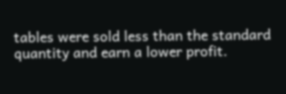tables were sold less than the standard quantity and earn a lower profit.